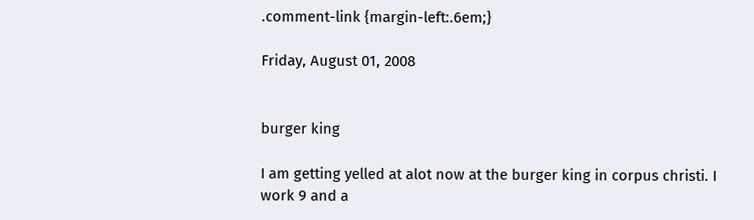.comment-link {margin-left:.6em;}

Friday, August 01, 2008


burger king

I am getting yelled at alot now at the burger king in corpus christi. I work 9 and a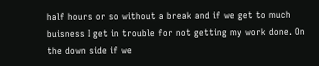half hours or so without a break and if we get to much buisness I get in trouble for not getting my work done. On the down side if we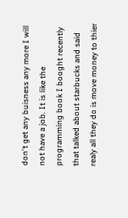don't get any buisness any more I will not have a job. It is like the programming book I booght recently that talked about starbucks and said realy all they do is move money to thier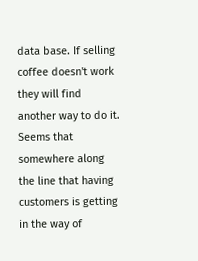data base. If selling coffee doesn't work they will find another way to do it. Seems that somewhere along the line that having customers is getting in the way of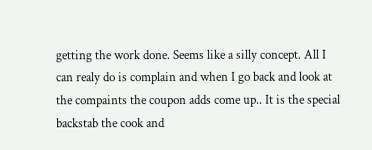getting the work done. Seems like a silly concept. All I can realy do is complain and when I go back and look at the compaints the coupon adds come up.. It is the special backstab the cook and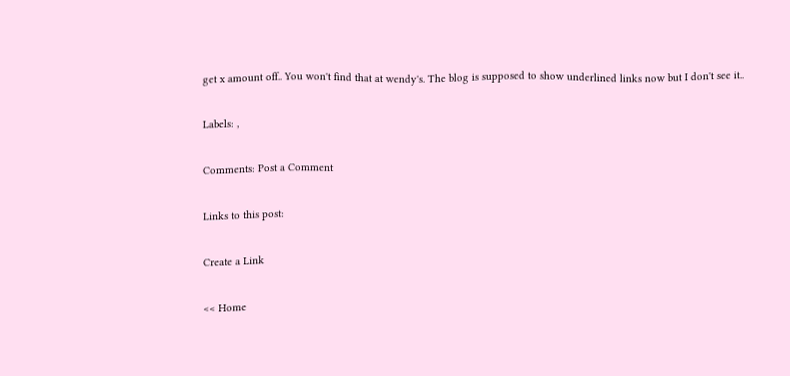get x amount off.. You won't find that at wendy's. The blog is supposed to show underlined links now but I don't see it..

Labels: ,

Comments: Post a Comment

Links to this post:

Create a Link

<< Home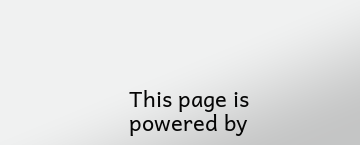This page is powered by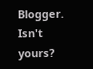Blogger. Isn't yours?